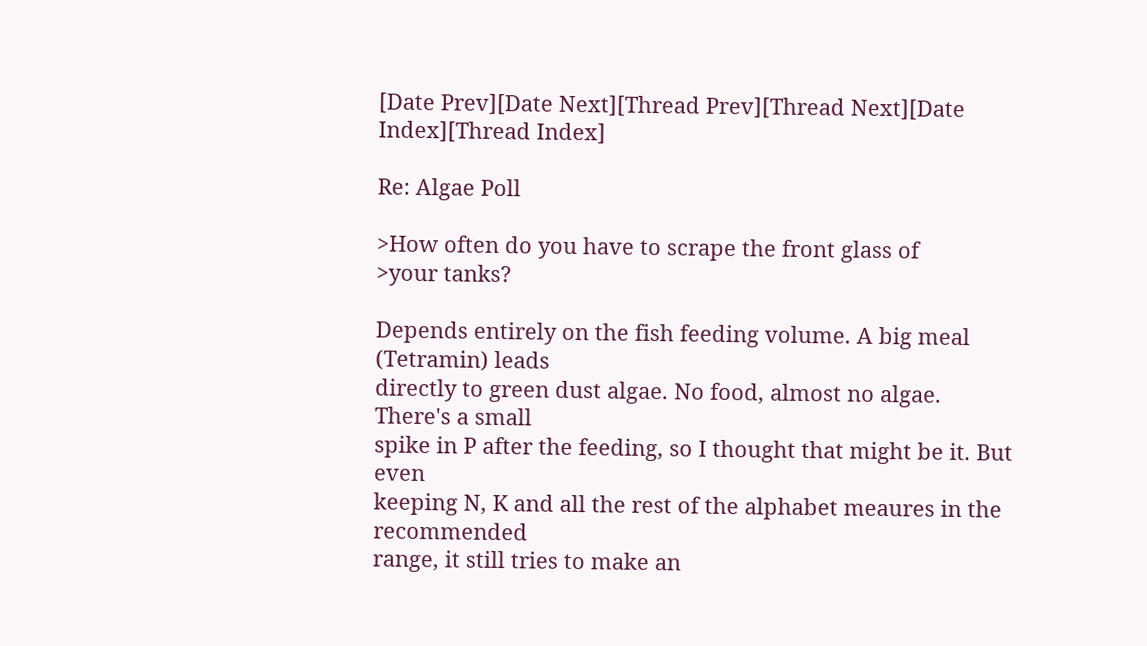[Date Prev][Date Next][Thread Prev][Thread Next][Date Index][Thread Index]

Re: Algae Poll

>How often do you have to scrape the front glass of
>your tanks?

Depends entirely on the fish feeding volume. A big meal (Tetramin) leads
directly to green dust algae. No food, almost no algae. There's a small
spike in P after the feeding, so I thought that might be it. But even
keeping N, K and all the rest of the alphabet meaures in the recommended
range, it still tries to make an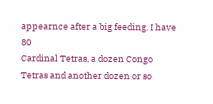appearnce after a big feeding. I have 80
Cardinal Tetras, a dozen Congo Tetras and another dozen or so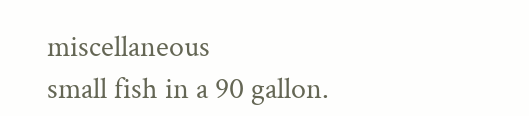miscellaneous
small fish in a 90 gallon.